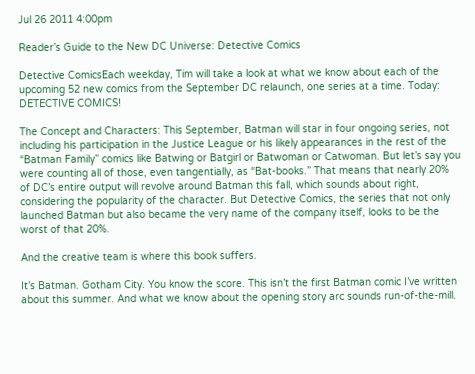Jul 26 2011 4:00pm

Reader’s Guide to the New DC Universe: Detective Comics

Detective ComicsEach weekday, Tim will take a look at what we know about each of the upcoming 52 new comics from the September DC relaunch, one series at a time. Today: DETECTIVE COMICS!

The Concept and Characters: This September, Batman will star in four ongoing series, not including his participation in the Justice League or his likely appearances in the rest of the “Batman Family” comics like Batwing or Batgirl or Batwoman or Catwoman. But let’s say you were counting all of those, even tangentially, as “Bat-books.” That means that nearly 20% of DC’s entire output will revolve around Batman this fall, which sounds about right, considering the popularity of the character. But Detective Comics, the series that not only launched Batman but also became the very name of the company itself, looks to be the worst of that 20%.

And the creative team is where this book suffers.

It’s Batman. Gotham City. You know the score. This isn’t the first Batman comic I’ve written about this summer. And what we know about the opening story arc sounds run-of-the-mill.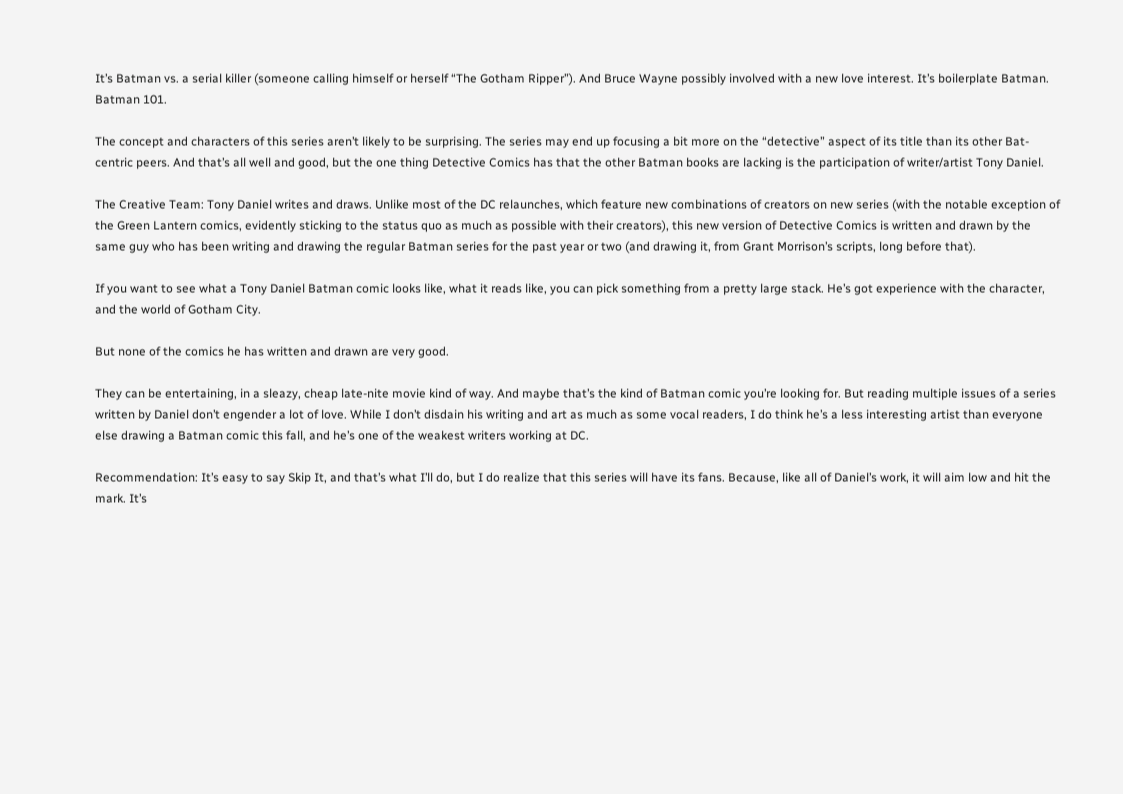It’s Batman vs. a serial killer (someone calling himself or herself “The Gotham Ripper”). And Bruce Wayne possibly involved with a new love interest. It’s boilerplate Batman. Batman 101.

The concept and characters of this series aren’t likely to be surprising. The series may end up focusing a bit more on the “detective” aspect of its title than its other Bat-centric peers. And that’s all well and good, but the one thing Detective Comics has that the other Batman books are lacking is the participation of writer/artist Tony Daniel.

The Creative Team: Tony Daniel writes and draws. Unlike most of the DC relaunches, which feature new combinations of creators on new series (with the notable exception of the Green Lantern comics, evidently sticking to the status quo as much as possible with their creators), this new version of Detective Comics is written and drawn by the same guy who has been writing and drawing the regular Batman series for the past year or two (and drawing it, from Grant Morrison’s scripts, long before that).

If you want to see what a Tony Daniel Batman comic looks like, what it reads like, you can pick something from a pretty large stack. He’s got experience with the character, and the world of Gotham City.

But none of the comics he has written and drawn are very good.

They can be entertaining, in a sleazy, cheap late-nite movie kind of way. And maybe that’s the kind of Batman comic you’re looking for. But reading multiple issues of a series written by Daniel don’t engender a lot of love. While I don’t disdain his writing and art as much as some vocal readers, I do think he’s a less interesting artist than everyone else drawing a Batman comic this fall, and he’s one of the weakest writers working at DC.

Recommendation: It’s easy to say Skip It, and that’s what I’ll do, but I do realize that this series will have its fans. Because, like all of Daniel’s work, it will aim low and hit the mark. It’s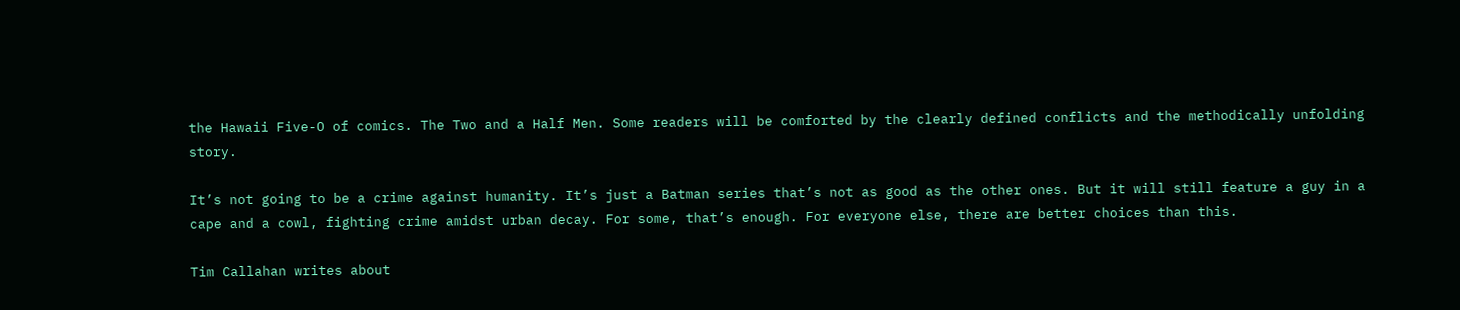the Hawaii Five-O of comics. The Two and a Half Men. Some readers will be comforted by the clearly defined conflicts and the methodically unfolding story.

It’s not going to be a crime against humanity. It’s just a Batman series that’s not as good as the other ones. But it will still feature a guy in a cape and a cowl, fighting crime amidst urban decay. For some, that’s enough. For everyone else, there are better choices than this.

Tim Callahan writes about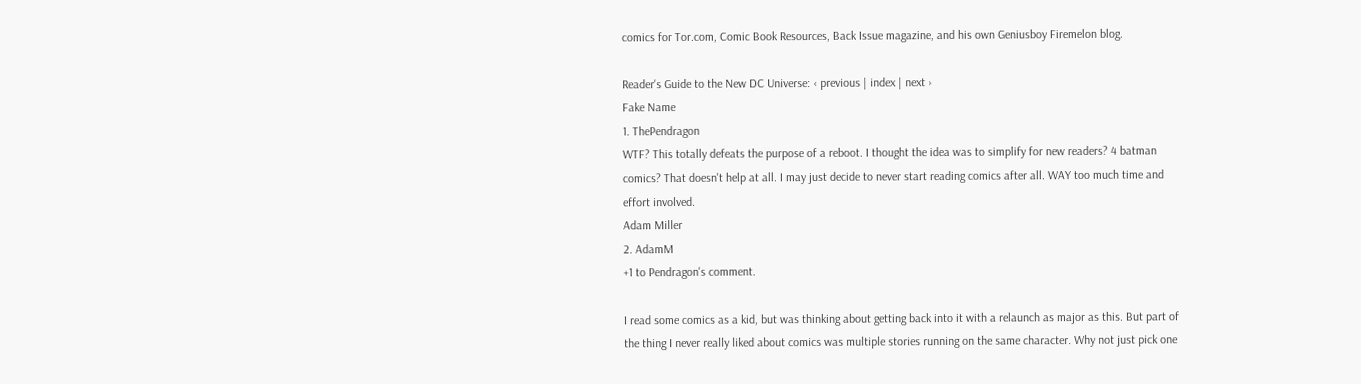comics for Tor.com, Comic Book Resources, Back Issue magazine, and his own Geniusboy Firemelon blog.

Reader's Guide to the New DC Universe: ‹ previous | index | next ›
Fake Name
1. ThePendragon
WTF? This totally defeats the purpose of a reboot. I thought the idea was to simplify for new readers? 4 batman comics? That doesn't help at all. I may just decide to never start reading comics after all. WAY too much time and effort involved.
Adam Miller
2. AdamM
+1 to Pendragon's comment.

I read some comics as a kid, but was thinking about getting back into it with a relaunch as major as this. But part of the thing I never really liked about comics was multiple stories running on the same character. Why not just pick one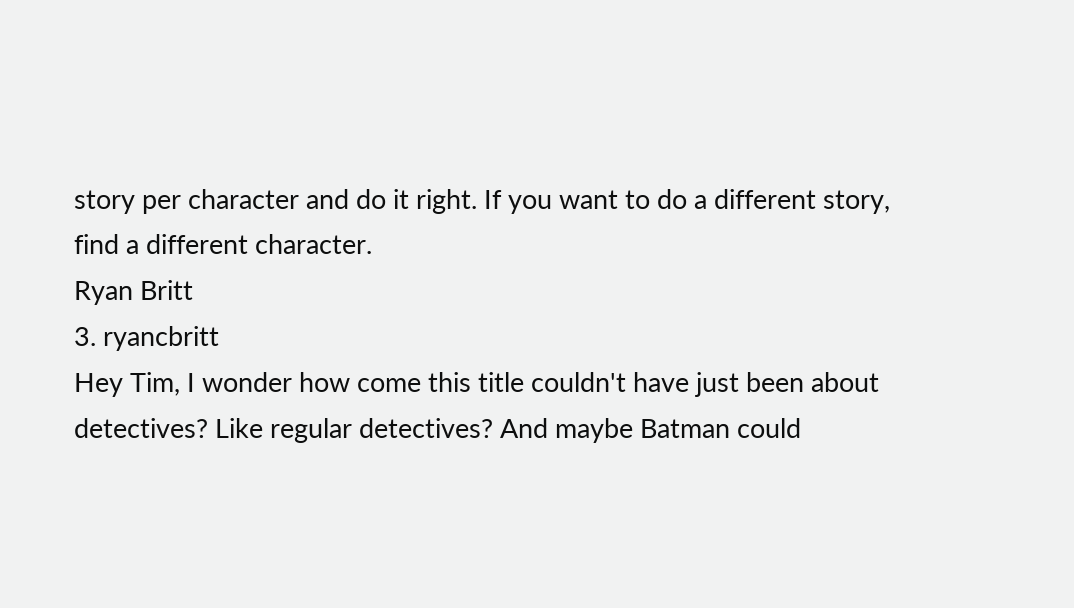story per character and do it right. If you want to do a different story, find a different character.
Ryan Britt
3. ryancbritt
Hey Tim, I wonder how come this title couldn't have just been about detectives? Like regular detectives? And maybe Batman could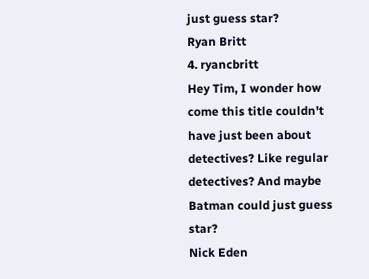just guess star?
Ryan Britt
4. ryancbritt
Hey Tim, I wonder how come this title couldn't have just been about detectives? Like regular detectives? And maybe Batman could just guess star?
Nick Eden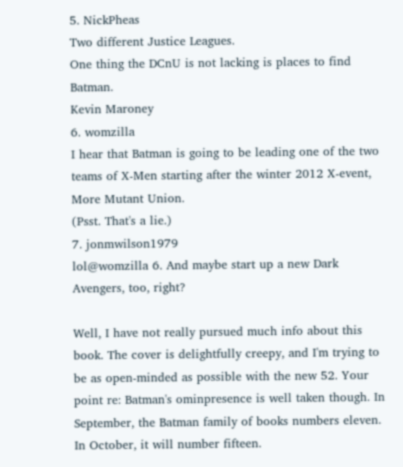5. NickPheas
Two different Justice Leagues.
One thing the DCnU is not lacking is places to find Batman.
Kevin Maroney
6. womzilla
I hear that Batman is going to be leading one of the two teams of X-Men starting after the winter 2012 X-event, More Mutant Union.
(Psst. That's a lie.)
7. jonmwilson1979
lol@womzilla 6. And maybe start up a new Dark Avengers, too, right?

Well, I have not really pursued much info about this book. The cover is delightfully creepy, and I'm trying to be as open-minded as possible with the new 52. Your point re: Batman's ominpresence is well taken though. In September, the Batman family of books numbers eleven. In October, it will number fifteen.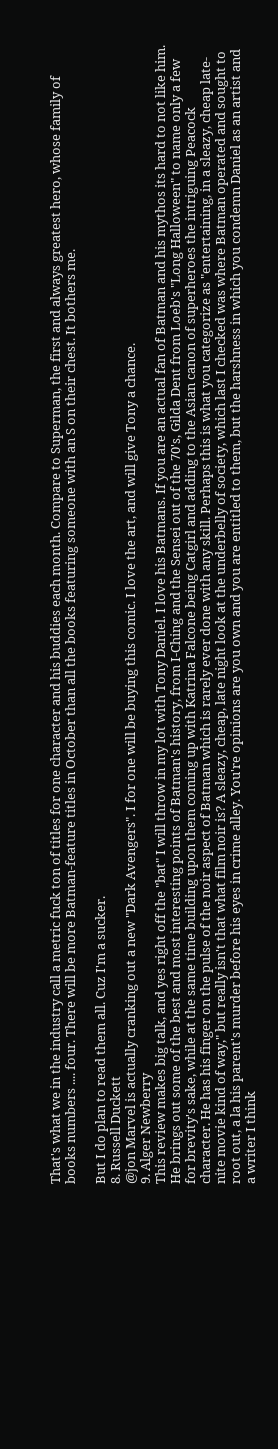That's what we in the industry call a metric fuck ton of titles for one character and his buddies each month. Compare to Superman, the first and always greatest hero, whose family of books numbers .... four. There will be more Batman-feature titles in October than all the books featuring someone with an S on their chest. It bothers me.

But I do plan to read them all. Cuz I'm a sucker.
8. Russell Duckett
@jon Marvel is actually cranking out a new "Dark Avengers". I for one will be buying this comic. I love the art, and will give Tony a chance.
9. Alger Newberry
This review makes big talk, and yes right off the "bat" I will throw in my lot with Tony Daniel. I love his Batmans. If you are an actual fan of Batman and his mythos its hard to not like him. He brings out some of the best and most interesting points of Batman's history, from I-Ching and the Sensei out of the 70's, Gilda Dent from Loeb's "Long Halloween" to name only a few for brevity's sake, while at the same time building upon them coming up with Katrina Falcone being Catgirl and adding to the Asian canon of superheroes the intriguing Peacock character. He has his finger on the pulse of the noir aspect of Batman which is rarely ever done with any skill. Perhaps this is what you categorize as "entertaining, in a sleazy, cheap late-nite movie kind of way," but really isn't that what film noir is? A sleazy, cheap, late night look at the underbelly of society, which last I checked was where Batman operated and sought to root out, a la his parent's murder before his eyes in crime alley. You're opinions are you own and you are entitled to them, but the harshness in which you condemn Daniel as an artist and a writer I think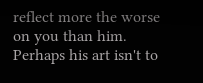reflect more the worse on you than him. Perhaps his art isn't to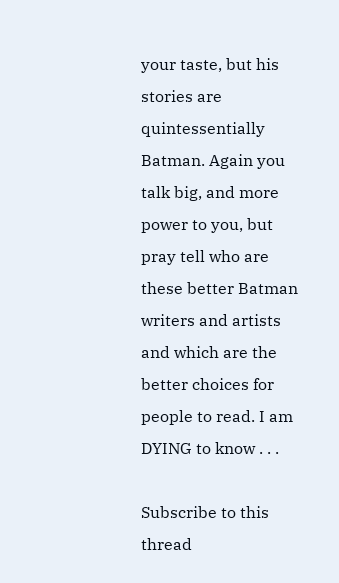your taste, but his stories are quintessentially Batman. Again you talk big, and more power to you, but pray tell who are these better Batman writers and artists and which are the better choices for people to read. I am DYING to know . . .

Subscribe to this thread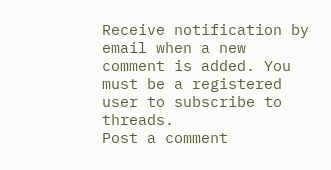Receive notification by email when a new comment is added. You must be a registered user to subscribe to threads.
Post a comment